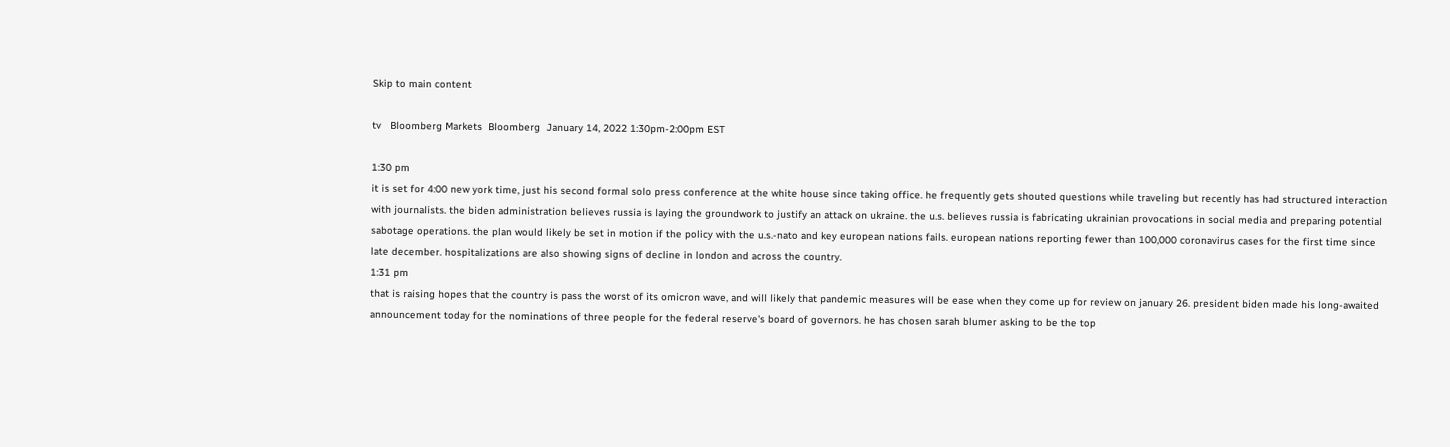Skip to main content

tv   Bloomberg Markets  Bloomberg  January 14, 2022 1:30pm-2:00pm EST

1:30 pm
it is set for 4:00 new york time, just his second formal solo press conference at the white house since taking office. he frequently gets shouted questions while traveling but recently has had structured interaction with journalists. the biden administration believes russia is laying the groundwork to justify an attack on ukraine. the u.s. believes russia is fabricating ukrainian provocations in social media and preparing potential sabotage operations. the plan would likely be set in motion if the policy with the u.s.-nato and key european nations fails. european nations reporting fewer than 100,000 coronavirus cases for the first time since late december. hospitalizations are also showing signs of decline in london and across the country.
1:31 pm
that is raising hopes that the country is pass the worst of its omicron wave, and will likely that pandemic measures will be ease when they come up for review on january 26. president biden made his long-awaited announcement today for the nominations of three people for the federal reserve's board of governors. he has chosen sarah blumer asking to be the top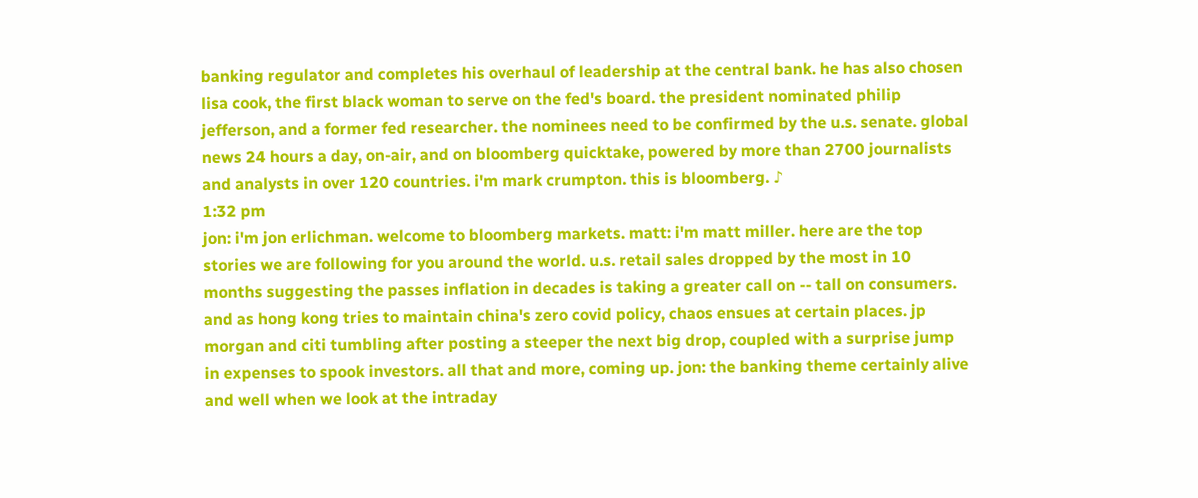banking regulator and completes his overhaul of leadership at the central bank. he has also chosen lisa cook, the first black woman to serve on the fed's board. the president nominated philip jefferson, and a former fed researcher. the nominees need to be confirmed by the u.s. senate. global news 24 hours a day, on-air, and on bloomberg quicktake, powered by more than 2700 journalists and analysts in over 120 countries. i'm mark crumpton. this is bloomberg. ♪
1:32 pm
jon: i'm jon erlichman. welcome to bloomberg markets. matt: i'm matt miller. here are the top stories we are following for you around the world. u.s. retail sales dropped by the most in 10 months suggesting the passes inflation in decades is taking a greater call on -- tall on consumers. and as hong kong tries to maintain china's zero covid policy, chaos ensues at certain places. jp morgan and citi tumbling after posting a steeper the next big drop, coupled with a surprise jump in expenses to spook investors. all that and more, coming up. jon: the banking theme certainly alive and well when we look at the intraday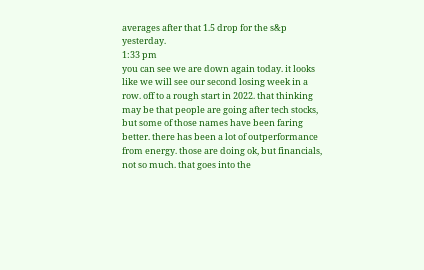averages after that 1.5 drop for the s&p yesterday.
1:33 pm
you can see we are down again today. it looks like we will see our second losing week in a row. off to a rough start in 2022. that thinking may be that people are going after tech stocks, but some of those names have been faring better. there has been a lot of outperformance from energy. those are doing ok, but financials, not so much. that goes into the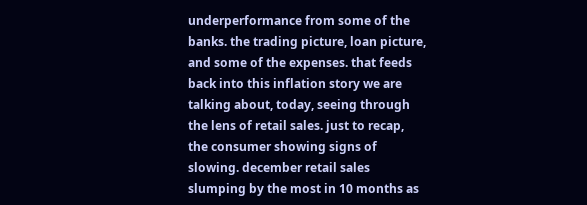underperformance from some of the banks. the trading picture, loan picture, and some of the expenses. that feeds back into this inflation story we are talking about, today, seeing through the lens of retail sales. just to recap, the consumer showing signs of slowing. december retail sales slumping by the most in 10 months as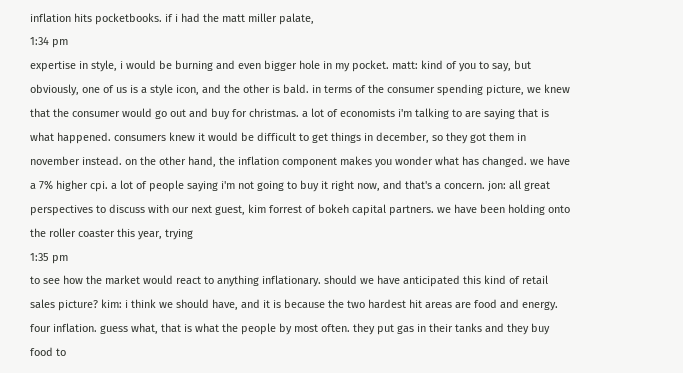inflation hits pocketbooks. if i had the matt miller palate,
1:34 pm
expertise in style, i would be burning and even bigger hole in my pocket. matt: kind of you to say, but obviously, one of us is a style icon, and the other is bald. in terms of the consumer spending picture, we knew that the consumer would go out and buy for christmas. a lot of economists i'm talking to are saying that is what happened. consumers knew it would be difficult to get things in december, so they got them in november instead. on the other hand, the inflation component makes you wonder what has changed. we have a 7% higher cpi. a lot of people saying i'm not going to buy it right now, and that's a concern. jon: all great perspectives to discuss with our next guest, kim forrest of bokeh capital partners. we have been holding onto the roller coaster this year, trying
1:35 pm
to see how the market would react to anything inflationary. should we have anticipated this kind of retail sales picture? kim: i think we should have, and it is because the two hardest hit areas are food and energy. four inflation. guess what, that is what the people by most often. they put gas in their tanks and they buy food to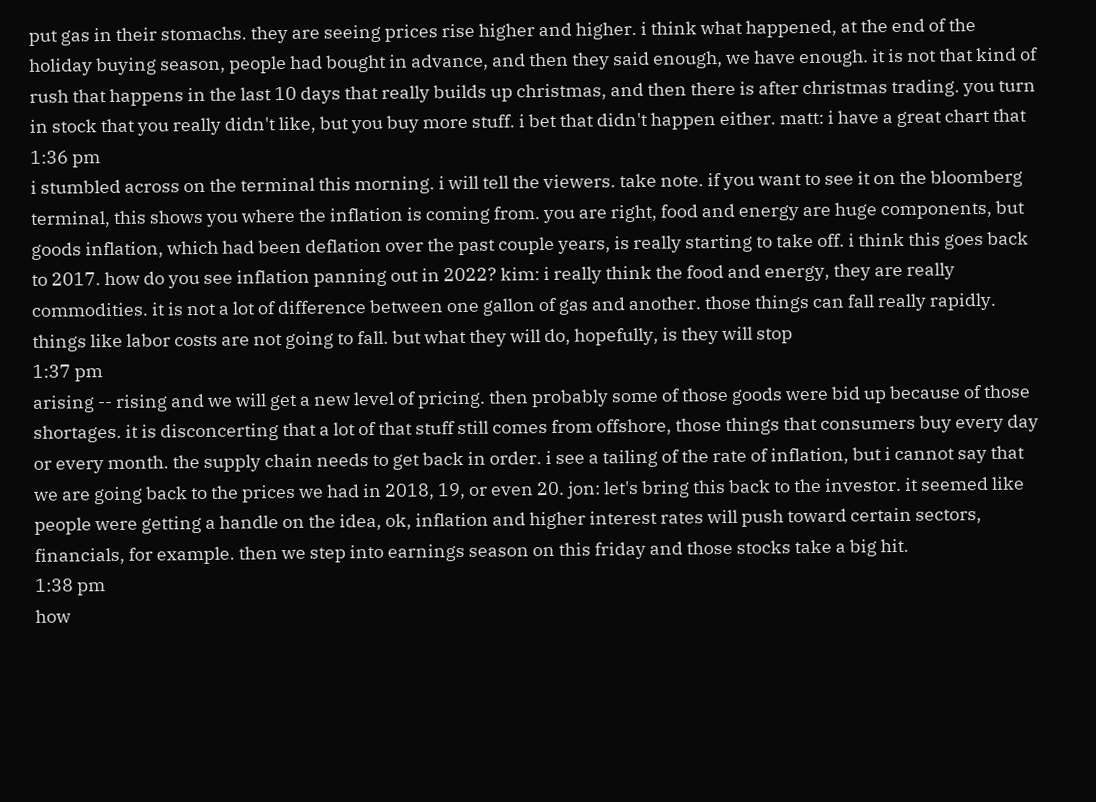put gas in their stomachs. they are seeing prices rise higher and higher. i think what happened, at the end of the holiday buying season, people had bought in advance, and then they said enough, we have enough. it is not that kind of rush that happens in the last 10 days that really builds up christmas, and then there is after christmas trading. you turn in stock that you really didn't like, but you buy more stuff. i bet that didn't happen either. matt: i have a great chart that
1:36 pm
i stumbled across on the terminal this morning. i will tell the viewers. take note. if you want to see it on the bloomberg terminal, this shows you where the inflation is coming from. you are right, food and energy are huge components, but goods inflation, which had been deflation over the past couple years, is really starting to take off. i think this goes back to 2017. how do you see inflation panning out in 2022? kim: i really think the food and energy, they are really commodities. it is not a lot of difference between one gallon of gas and another. those things can fall really rapidly. things like labor costs are not going to fall. but what they will do, hopefully, is they will stop
1:37 pm
arising -- rising and we will get a new level of pricing. then probably some of those goods were bid up because of those shortages. it is disconcerting that a lot of that stuff still comes from offshore, those things that consumers buy every day or every month. the supply chain needs to get back in order. i see a tailing of the rate of inflation, but i cannot say that we are going back to the prices we had in 2018, 19, or even 20. jon: let's bring this back to the investor. it seemed like people were getting a handle on the idea, ok, inflation and higher interest rates will push toward certain sectors, financials, for example. then we step into earnings season on this friday and those stocks take a big hit.
1:38 pm
how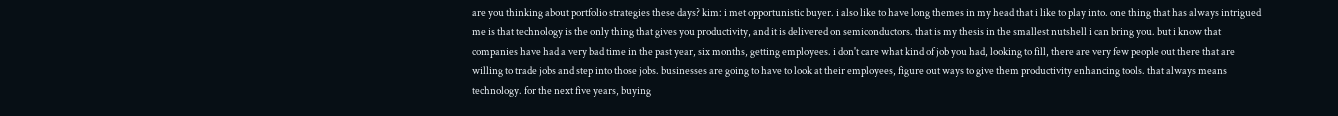are you thinking about portfolio strategies these days? kim: i met opportunistic buyer. i also like to have long themes in my head that i like to play into. one thing that has always intrigued me is that technology is the only thing that gives you productivity, and it is delivered on semiconductors. that is my thesis in the smallest nutshell i can bring you. but i know that companies have had a very bad time in the past year, six months, getting employees. i don't care what kind of job you had, looking to fill, there are very few people out there that are willing to trade jobs and step into those jobs. businesses are going to have to look at their employees, figure out ways to give them productivity enhancing tools. that always means technology. for the next five years, buying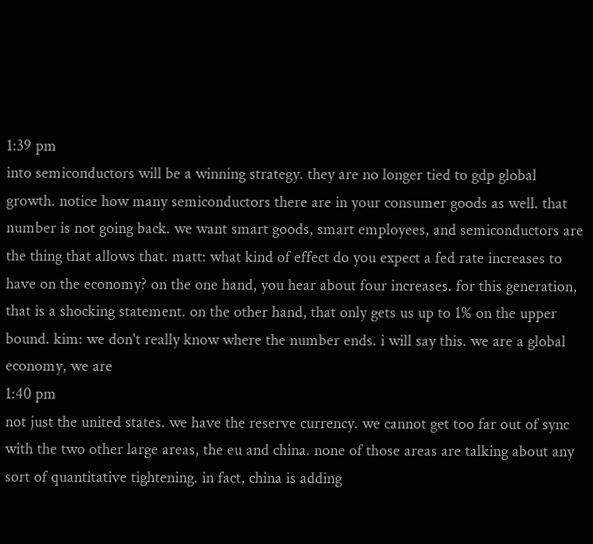1:39 pm
into semiconductors will be a winning strategy. they are no longer tied to gdp global growth. notice how many semiconductors there are in your consumer goods as well. that number is not going back. we want smart goods, smart employees, and semiconductors are the thing that allows that. matt: what kind of effect do you expect a fed rate increases to have on the economy? on the one hand, you hear about four increases. for this generation, that is a shocking statement. on the other hand, that only gets us up to 1% on the upper bound. kim: we don't really know where the number ends. i will say this. we are a global economy, we are
1:40 pm
not just the united states. we have the reserve currency. we cannot get too far out of sync with the two other large areas, the eu and china. none of those areas are talking about any sort of quantitative tightening. in fact, china is adding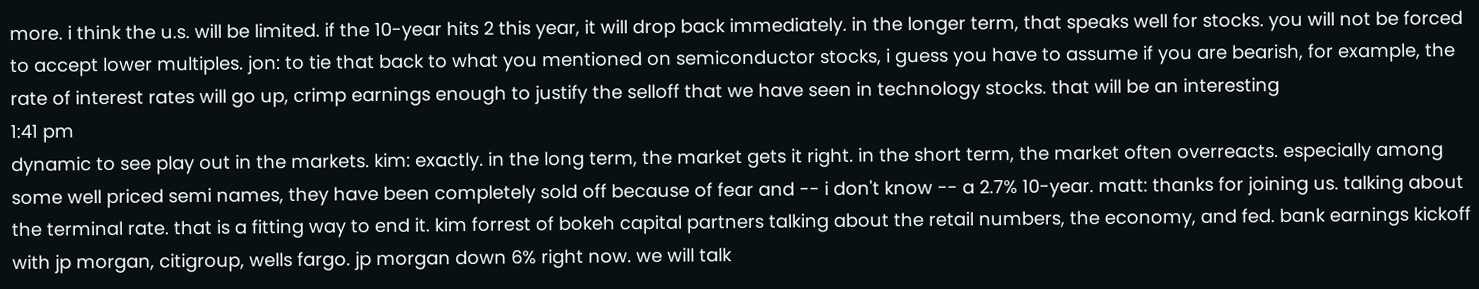more. i think the u.s. will be limited. if the 10-year hits 2 this year, it will drop back immediately. in the longer term, that speaks well for stocks. you will not be forced to accept lower multiples. jon: to tie that back to what you mentioned on semiconductor stocks, i guess you have to assume if you are bearish, for example, the rate of interest rates will go up, crimp earnings enough to justify the selloff that we have seen in technology stocks. that will be an interesting
1:41 pm
dynamic to see play out in the markets. kim: exactly. in the long term, the market gets it right. in the short term, the market often overreacts. especially among some well priced semi names, they have been completely sold off because of fear and -- i don't know -- a 2.7% 10-year. matt: thanks for joining us. talking about the terminal rate. that is a fitting way to end it. kim forrest of bokeh capital partners talking about the retail numbers, the economy, and fed. bank earnings kickoff with jp morgan, citigroup, wells fargo. jp morgan down 6% right now. we will talk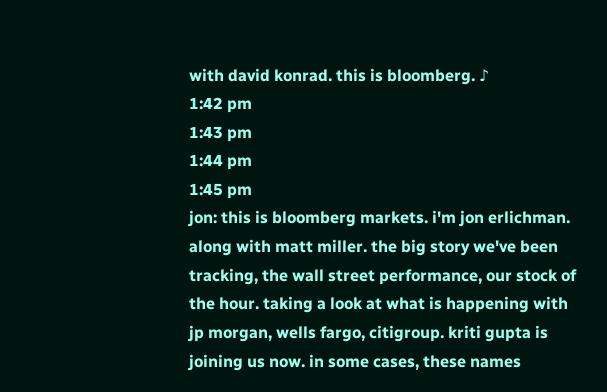with david konrad. this is bloomberg. ♪
1:42 pm
1:43 pm
1:44 pm
1:45 pm
jon: this is bloomberg markets. i'm jon erlichman. along with matt miller. the big story we've been tracking, the wall street performance, our stock of the hour. taking a look at what is happening with jp morgan, wells fargo, citigroup. kriti gupta is joining us now. in some cases, these names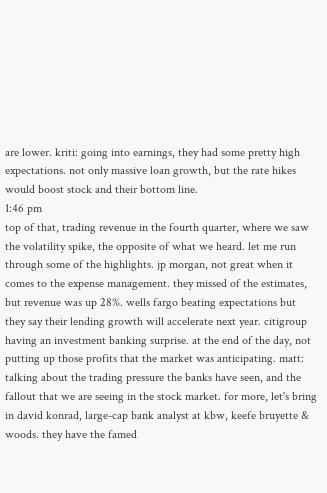are lower. kriti: going into earnings, they had some pretty high expectations. not only massive loan growth, but the rate hikes would boost stock and their bottom line.
1:46 pm
top of that, trading revenue in the fourth quarter, where we saw the volatility spike, the opposite of what we heard. let me run through some of the highlights. jp morgan, not great when it comes to the expense management. they missed of the estimates, but revenue was up 28%. wells fargo beating expectations but they say their lending growth will accelerate next year. citigroup having an investment banking surprise. at the end of the day, not putting up those profits that the market was anticipating. matt: talking about the trading pressure the banks have seen, and the fallout that we are seeing in the stock market. for more, let's bring in david konrad, large-cap bank analyst at kbw, keefe bruyette & woods. they have the famed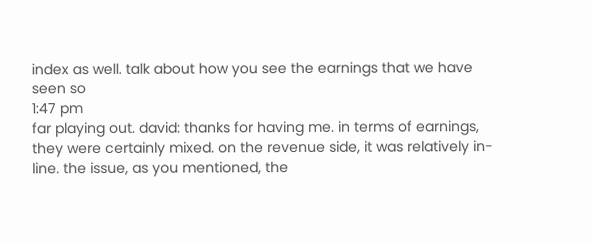index as well. talk about how you see the earnings that we have seen so
1:47 pm
far playing out. david: thanks for having me. in terms of earnings, they were certainly mixed. on the revenue side, it was relatively in-line. the issue, as you mentioned, the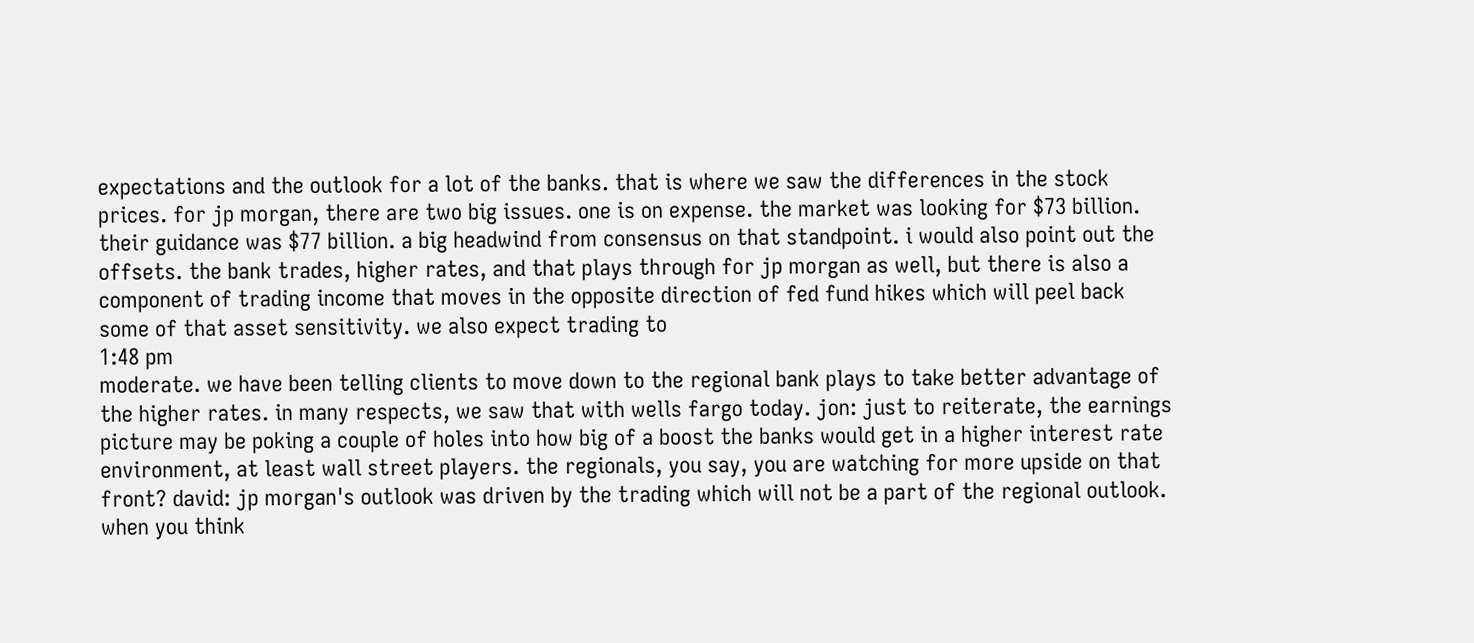expectations and the outlook for a lot of the banks. that is where we saw the differences in the stock prices. for jp morgan, there are two big issues. one is on expense. the market was looking for $73 billion. their guidance was $77 billion. a big headwind from consensus on that standpoint. i would also point out the offsets. the bank trades, higher rates, and that plays through for jp morgan as well, but there is also a component of trading income that moves in the opposite direction of fed fund hikes which will peel back some of that asset sensitivity. we also expect trading to
1:48 pm
moderate. we have been telling clients to move down to the regional bank plays to take better advantage of the higher rates. in many respects, we saw that with wells fargo today. jon: just to reiterate, the earnings picture may be poking a couple of holes into how big of a boost the banks would get in a higher interest rate environment, at least wall street players. the regionals, you say, you are watching for more upside on that front? david: jp morgan's outlook was driven by the trading which will not be a part of the regional outlook. when you think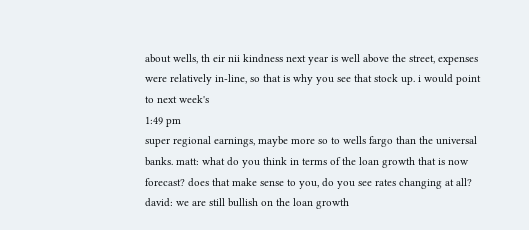about wells, th eir nii kindness next year is well above the street, expenses were relatively in-line, so that is why you see that stock up. i would point to next week's
1:49 pm
super regional earnings, maybe more so to wells fargo than the universal banks. matt: what do you think in terms of the loan growth that is now forecast? does that make sense to you, do you see rates changing at all? david: we are still bullish on the loan growth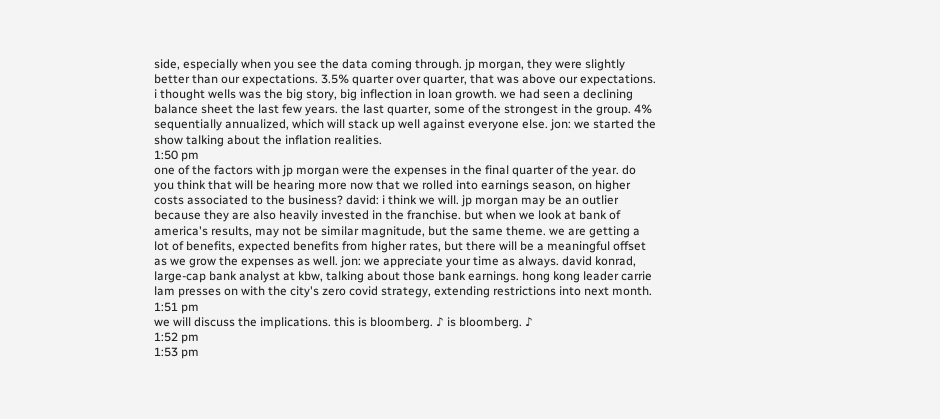side, especially when you see the data coming through. jp morgan, they were slightly better than our expectations. 3.5% quarter over quarter, that was above our expectations. i thought wells was the big story, big inflection in loan growth. we had seen a declining balance sheet the last few years. the last quarter, some of the strongest in the group. 4% sequentially annualized, which will stack up well against everyone else. jon: we started the show talking about the inflation realities.
1:50 pm
one of the factors with jp morgan were the expenses in the final quarter of the year. do you think that will be hearing more now that we rolled into earnings season, on higher costs associated to the business? david: i think we will. jp morgan may be an outlier because they are also heavily invested in the franchise. but when we look at bank of america's results, may not be similar magnitude, but the same theme. we are getting a lot of benefits, expected benefits from higher rates, but there will be a meaningful offset as we grow the expenses as well. jon: we appreciate your time as always. david konrad, large-cap bank analyst at kbw, talking about those bank earnings. hong kong leader carrie lam presses on with the city's zero covid strategy, extending restrictions into next month.
1:51 pm
we will discuss the implications. this is bloomberg. ♪ is bloomberg. ♪
1:52 pm
1:53 pm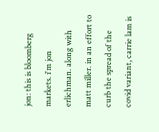jon: this is bloomberg markets. i'm jon erlichman. along with matt miller. in an effort to curb the spread of the covid variant, carrie lam is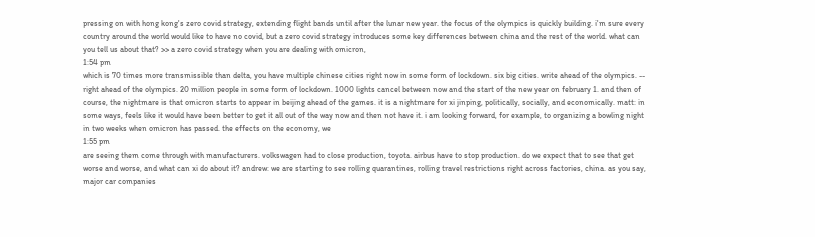pressing on with hong kong's zero covid strategy, extending flight bands until after the lunar new year. the focus of the olympics is quickly building. i'm sure every country around the world would like to have no covid, but a zero covid strategy introduces some key differences between china and the rest of the world. what can you tell us about that? >> a zero covid strategy when you are dealing with omicron,
1:54 pm
which is 70 times more transmissible than delta, you have multiple chinese cities right now in some form of lockdown. six big cities. write ahead of the olympics. -- right ahead of the olympics. 20 million people in some form of lockdown. 1000 lights cancel between now and the start of the new year on february 1. and then of course, the nightmare is that omicron starts to appear in beijing ahead of the games. it is a nightmare for xi jinping, politically, socially, and economically. matt: in some ways, feels like it would have been better to get it all out of the way now and then not have it. i am looking forward, for example, to organizing a bowling night in two weeks when omicron has passed. the effects on the economy, we
1:55 pm
are seeing them come through with manufacturers. volkswagen had to close production, toyota. airbus have to stop production. do we expect that to see that get worse and worse, and what can xi do about it? andrew: we are starting to see rolling quarantines, rolling travel restrictions right across factories, china. as you say, major car companies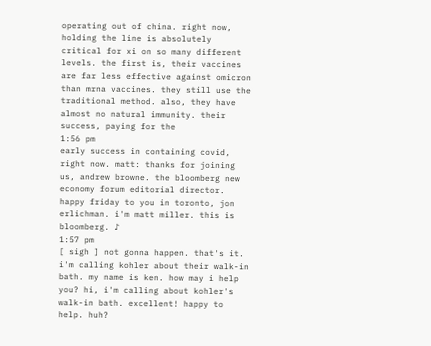operating out of china. right now, holding the line is absolutely critical for xi on so many different levels. the first is, their vaccines are far less effective against omicron than mrna vaccines. they still use the traditional method. also, they have almost no natural immunity. their success, paying for the
1:56 pm
early success in containing covid, right now. matt: thanks for joining us, andrew browne. the bloomberg new economy forum editorial director. happy friday to you in toronto, jon erlichman. i'm matt miller. this is bloomberg. ♪
1:57 pm
[ sigh ] not gonna happen. that's it. i'm calling kohler about their walk-in bath. my name is ken. how may i help you? hi, i'm calling about kohler's walk-in bath. excellent! happy to help. huh?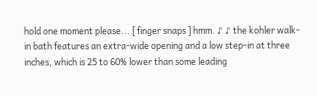hold one moment please... [ finger snaps ] hmm. ♪ ♪ the kohler walk-in bath features an extra-wide opening and a low step-in at three inches, which is 25 to 60% lower than some leading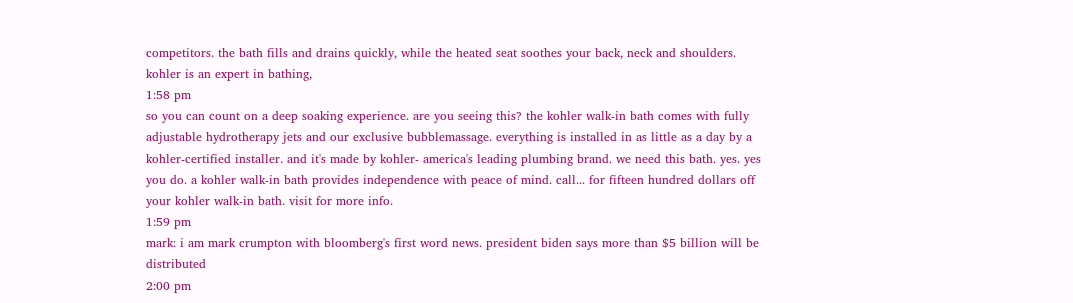competitors. the bath fills and drains quickly, while the heated seat soothes your back, neck and shoulders. kohler is an expert in bathing,
1:58 pm
so you can count on a deep soaking experience. are you seeing this? the kohler walk-in bath comes with fully adjustable hydrotherapy jets and our exclusive bubblemassage. everything is installed in as little as a day by a kohler-certified installer. and it's made by kohler- america's leading plumbing brand. we need this bath. yes. yes you do. a kohler walk-in bath provides independence with peace of mind. call... for fifteen hundred dollars off your kohler walk-in bath. visit for more info.
1:59 pm
mark: i am mark crumpton with bloomberg's first word news. president biden says more than $5 billion will be distributed
2:00 pm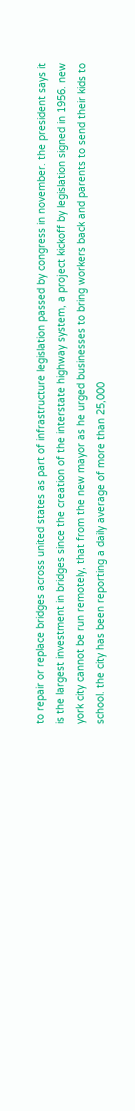to repair or replace bridges across united states as part of infrastructure legislation passed by congress in november. the president says it is the largest investment in bridges since the creation of the interstate highway system, a project kickoff by legislation signed in 1956. new york city cannot be run remotely, that from the new mayor as he urged businesses to bring workers back and parents to send their kids to school. the city has been reporting a daily average of more than 25,000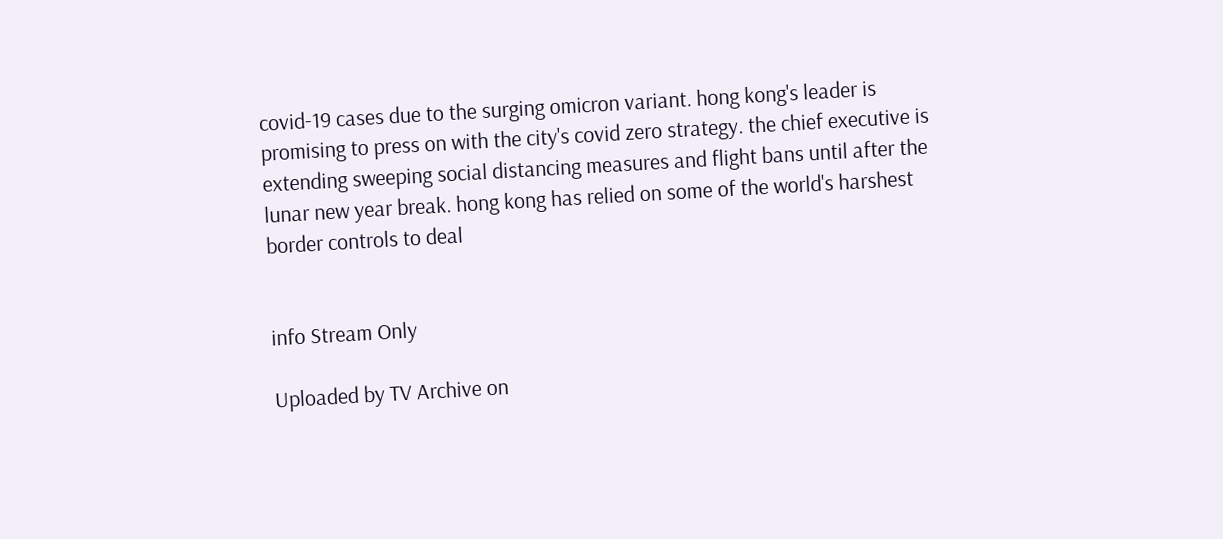covid-19 cases due to the surging omicron variant. hong kong's leader is promising to press on with the city's covid zero strategy. the chief executive is extending sweeping social distancing measures and flight bans until after the lunar new year break. hong kong has relied on some of the world's harshest border controls to deal


info Stream Only

Uploaded by TV Archive on